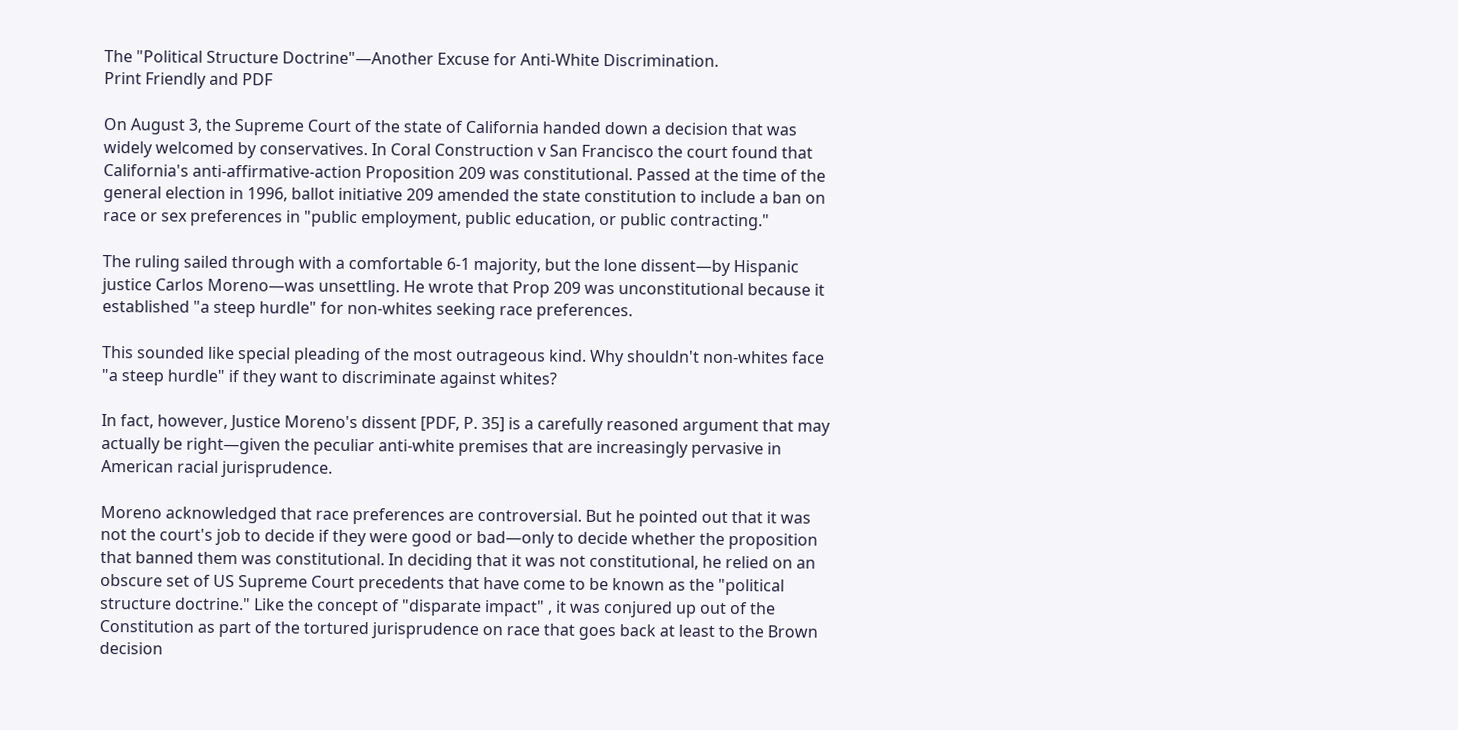The "Political Structure Doctrine"—Another Excuse for Anti-White Discrimination.
Print Friendly and PDF

On August 3, the Supreme Court of the state of California handed down a decision that was widely welcomed by conservatives. In Coral Construction v San Francisco the court found that California's anti-affirmative-action Proposition 209 was constitutional. Passed at the time of the general election in 1996, ballot initiative 209 amended the state constitution to include a ban on race or sex preferences in "public employment, public education, or public contracting."

The ruling sailed through with a comfortable 6-1 majority, but the lone dissent—by Hispanic justice Carlos Moreno—was unsettling. He wrote that Prop 209 was unconstitutional because it established "a steep hurdle" for non-whites seeking race preferences.

This sounded like special pleading of the most outrageous kind. Why shouldn't non-whites face "a steep hurdle" if they want to discriminate against whites?

In fact, however, Justice Moreno's dissent [PDF, P. 35] is a carefully reasoned argument that may actually be right—given the peculiar anti-white premises that are increasingly pervasive in American racial jurisprudence.

Moreno acknowledged that race preferences are controversial. But he pointed out that it was not the court's job to decide if they were good or bad—only to decide whether the proposition that banned them was constitutional. In deciding that it was not constitutional, he relied on an obscure set of US Supreme Court precedents that have come to be known as the "political structure doctrine." Like the concept of "disparate impact" , it was conjured up out of the Constitution as part of the tortured jurisprudence on race that goes back at least to the Brown decision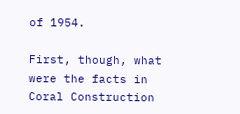of 1954.

First, though, what were the facts in Coral Construction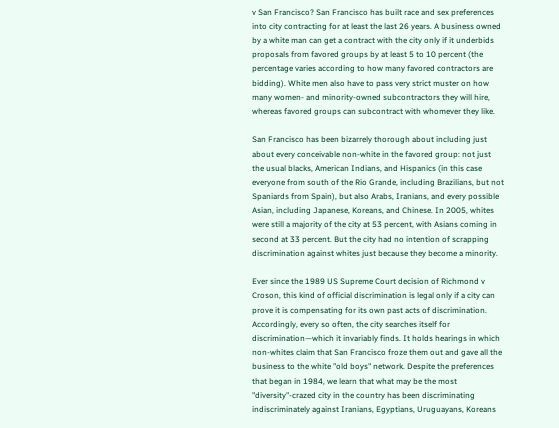v San Francisco? San Francisco has built race and sex preferences into city contracting for at least the last 26 years. A business owned by a white man can get a contract with the city only if it underbids proposals from favored groups by at least 5 to 10 percent (the percentage varies according to how many favored contractors are bidding). White men also have to pass very strict muster on how many women- and minority-owned subcontractors they will hire, whereas favored groups can subcontract with whomever they like.

San Francisco has been bizarrely thorough about including just about every conceivable non-white in the favored group: not just the usual blacks, American Indians, and Hispanics (in this case everyone from south of the Rio Grande, including Brazilians, but not Spaniards from Spain), but also Arabs, Iranians, and every possible Asian, including Japanese, Koreans, and Chinese. In 2005, whites were still a majority of the city at 53 percent, with Asians coming in second at 33 percent. But the city had no intention of scrapping discrimination against whites just because they become a minority.

Ever since the 1989 US Supreme Court decision of Richmond v Croson, this kind of official discrimination is legal only if a city can prove it is compensating for its own past acts of discrimination. Accordingly, every so often, the city searches itself for discrimination—which it invariably finds. It holds hearings in which non-whites claim that San Francisco froze them out and gave all the business to the white "old boys" network. Despite the preferences that began in 1984, we learn that what may be the most "diversity"-crazed city in the country has been discriminating indiscriminately against Iranians, Egyptians, Uruguayans, Koreans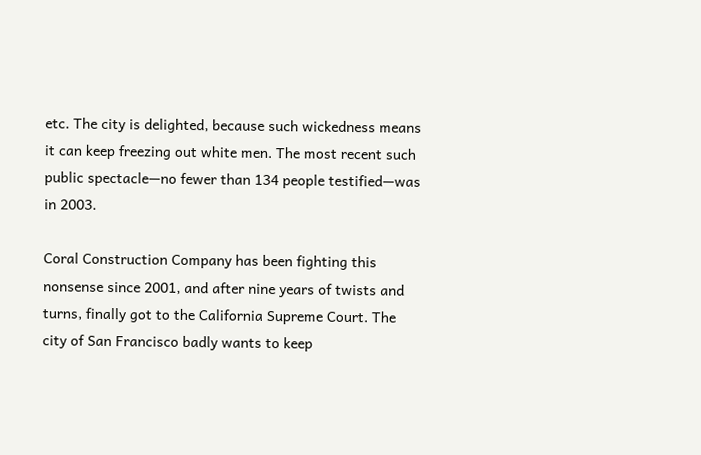etc. The city is delighted, because such wickedness means it can keep freezing out white men. The most recent such public spectacle—no fewer than 134 people testified—was in 2003.

Coral Construction Company has been fighting this nonsense since 2001, and after nine years of twists and turns, finally got to the California Supreme Court. The city of San Francisco badly wants to keep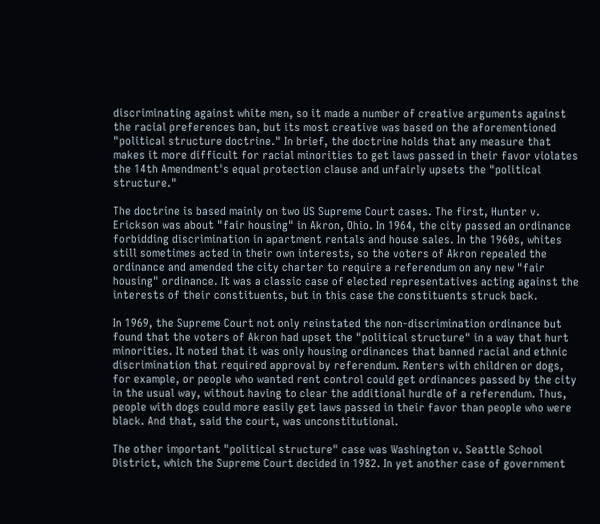discriminating against white men, so it made a number of creative arguments against the racial preferences ban, but its most creative was based on the aforementioned "political structure doctrine." In brief, the doctrine holds that any measure that makes it more difficult for racial minorities to get laws passed in their favor violates the 14th Amendment's equal protection clause and unfairly upsets the "political structure."

The doctrine is based mainly on two US Supreme Court cases. The first, Hunter v. Erickson was about "fair housing" in Akron, Ohio. In 1964, the city passed an ordinance forbidding discrimination in apartment rentals and house sales. In the 1960s, whites still sometimes acted in their own interests, so the voters of Akron repealed the ordinance and amended the city charter to require a referendum on any new "fair housing" ordinance. It was a classic case of elected representatives acting against the interests of their constituents, but in this case the constituents struck back.

In 1969, the Supreme Court not only reinstated the non-discrimination ordinance but found that the voters of Akron had upset the "political structure" in a way that hurt minorities. It noted that it was only housing ordinances that banned racial and ethnic discrimination that required approval by referendum. Renters with children or dogs, for example, or people who wanted rent control could get ordinances passed by the city in the usual way, without having to clear the additional hurdle of a referendum. Thus, people with dogs could more easily get laws passed in their favor than people who were black. And that, said the court, was unconstitutional.

The other important "political structure" case was Washington v. Seattle School District, which the Supreme Court decided in 1982. In yet another case of government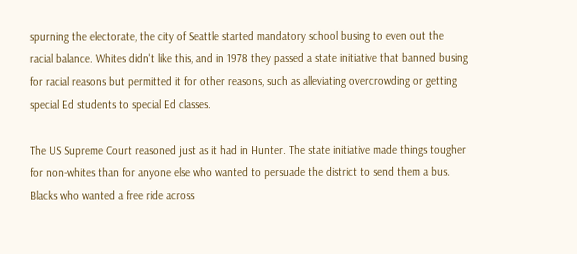spurning the electorate, the city of Seattle started mandatory school busing to even out the racial balance. Whites didn't like this, and in 1978 they passed a state initiative that banned busing for racial reasons but permitted it for other reasons, such as alleviating overcrowding or getting special Ed students to special Ed classes.

The US Supreme Court reasoned just as it had in Hunter. The state initiative made things tougher for non-whites than for anyone else who wanted to persuade the district to send them a bus. Blacks who wanted a free ride across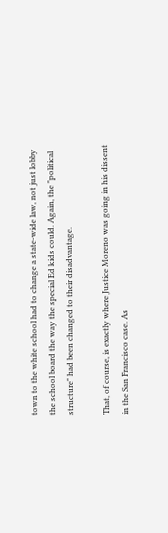town to the white school had to change a state-wide law, not just lobby the school board the way the special Ed kids could. Again, the "political structure" had been changed to their disadvantage.

That, of course, is exactly where Justice Moreno was going in his dissent in the San Francisco case. As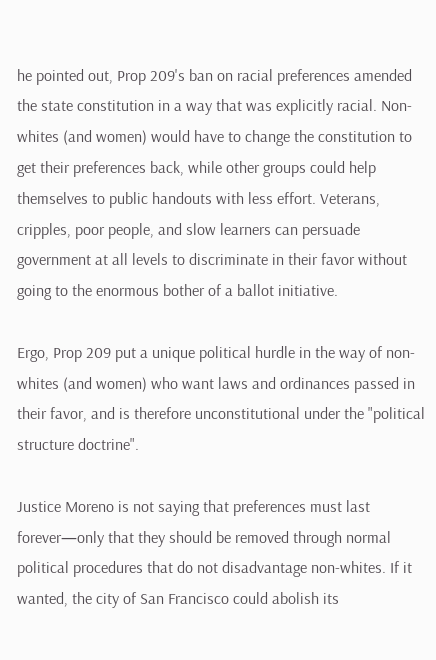he pointed out, Prop 209's ban on racial preferences amended the state constitution in a way that was explicitly racial. Non-whites (and women) would have to change the constitution to get their preferences back, while other groups could help themselves to public handouts with less effort. Veterans, cripples, poor people, and slow learners can persuade government at all levels to discriminate in their favor without going to the enormous bother of a ballot initiative.

Ergo, Prop 209 put a unique political hurdle in the way of non-whites (and women) who want laws and ordinances passed in their favor, and is therefore unconstitutional under the "political structure doctrine".

Justice Moreno is not saying that preferences must last forever—only that they should be removed through normal political procedures that do not disadvantage non-whites. If it wanted, the city of San Francisco could abolish its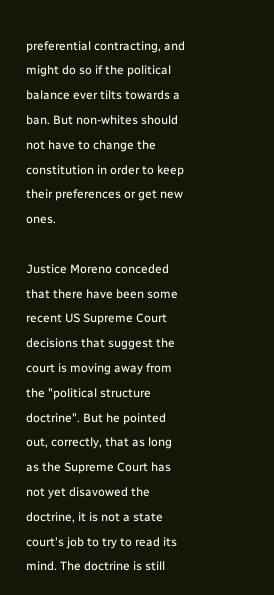preferential contracting, and might do so if the political balance ever tilts towards a ban. But non-whites should not have to change the constitution in order to keep their preferences or get new ones.

Justice Moreno conceded that there have been some recent US Supreme Court decisions that suggest the court is moving away from the "political structure doctrine". But he pointed out, correctly, that as long as the Supreme Court has not yet disavowed the doctrine, it is not a state court's job to try to read its mind. The doctrine is still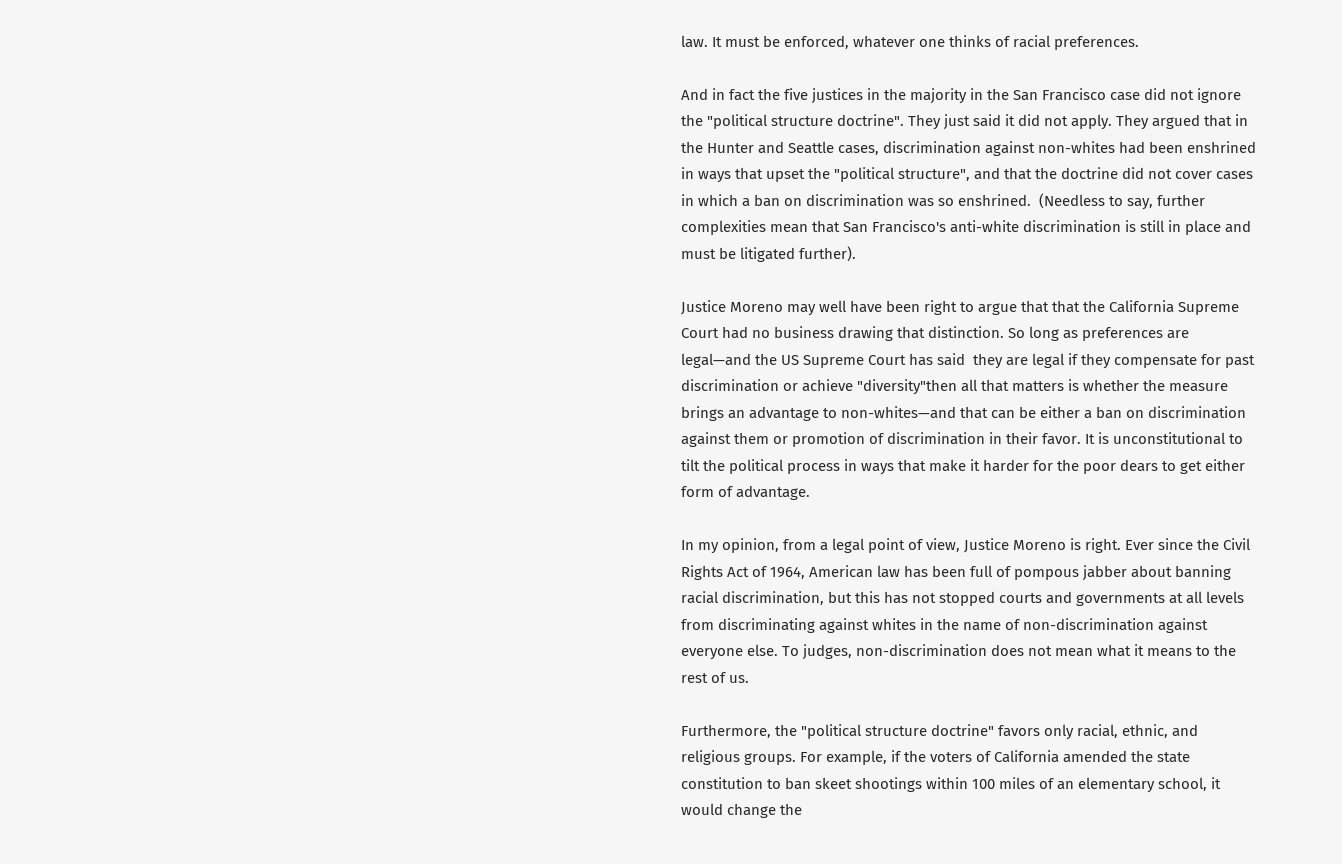law. It must be enforced, whatever one thinks of racial preferences.

And in fact the five justices in the majority in the San Francisco case did not ignore the "political structure doctrine". They just said it did not apply. They argued that in the Hunter and Seattle cases, discrimination against non-whites had been enshrined in ways that upset the "political structure", and that the doctrine did not cover cases in which a ban on discrimination was so enshrined.  (Needless to say, further complexities mean that San Francisco's anti-white discrimination is still in place and must be litigated further).

Justice Moreno may well have been right to argue that that the California Supreme Court had no business drawing that distinction. So long as preferences are legal—and the US Supreme Court has said  they are legal if they compensate for past discrimination or achieve "diversity"then all that matters is whether the measure brings an advantage to non-whites—and that can be either a ban on discrimination against them or promotion of discrimination in their favor. It is unconstitutional to tilt the political process in ways that make it harder for the poor dears to get either form of advantage.

In my opinion, from a legal point of view, Justice Moreno is right. Ever since the Civil Rights Act of 1964, American law has been full of pompous jabber about banning racial discrimination, but this has not stopped courts and governments at all levels from discriminating against whites in the name of non-discrimination against everyone else. To judges, non-discrimination does not mean what it means to the rest of us.

Furthermore, the "political structure doctrine" favors only racial, ethnic, and religious groups. For example, if the voters of California amended the state constitution to ban skeet shootings within 100 miles of an elementary school, it would change the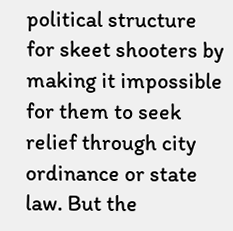political structure for skeet shooters by making it impossible for them to seek relief through city ordinance or state law. But the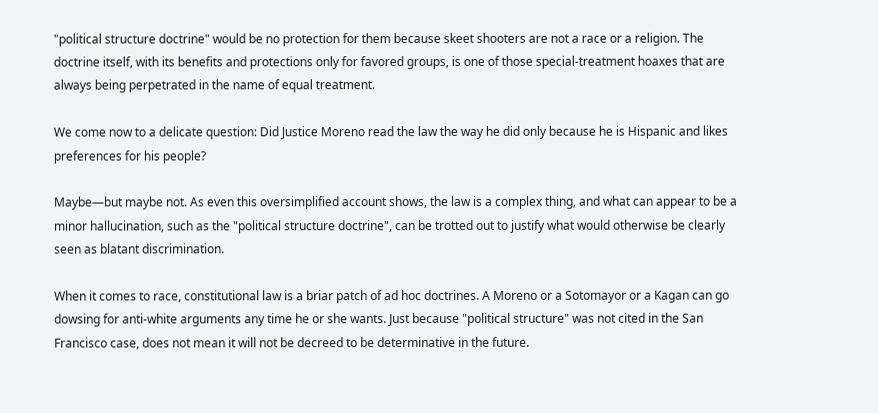"political structure doctrine" would be no protection for them because skeet shooters are not a race or a religion. The doctrine itself, with its benefits and protections only for favored groups, is one of those special-treatment hoaxes that are always being perpetrated in the name of equal treatment.

We come now to a delicate question: Did Justice Moreno read the law the way he did only because he is Hispanic and likes preferences for his people?

Maybe—but maybe not. As even this oversimplified account shows, the law is a complex thing, and what can appear to be a minor hallucination, such as the "political structure doctrine", can be trotted out to justify what would otherwise be clearly seen as blatant discrimination.

When it comes to race, constitutional law is a briar patch of ad hoc doctrines. A Moreno or a Sotomayor or a Kagan can go dowsing for anti-white arguments any time he or she wants. Just because "political structure" was not cited in the San Francisco case, does not mean it will not be decreed to be determinative in the future.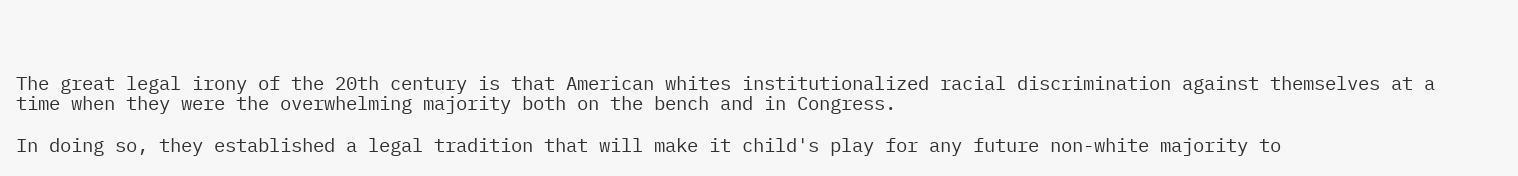The great legal irony of the 20th century is that American whites institutionalized racial discrimination against themselves at a time when they were the overwhelming majority both on the bench and in Congress.

In doing so, they established a legal tradition that will make it child's play for any future non-white majority to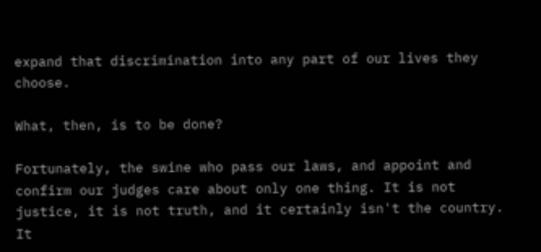expand that discrimination into any part of our lives they choose.

What, then, is to be done?

Fortunately, the swine who pass our laws, and appoint and confirm our judges care about only one thing. It is not justice, it is not truth, and it certainly isn't the country. It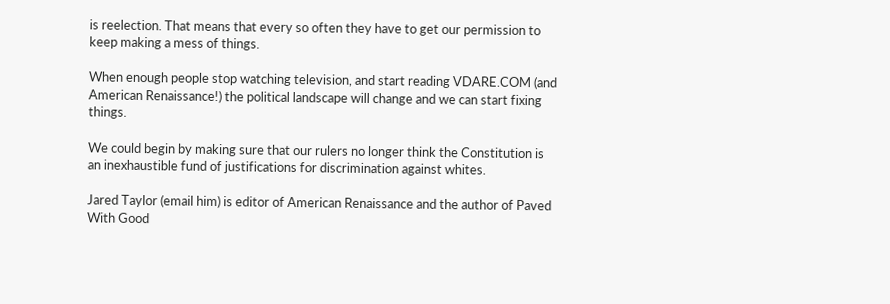is reelection. That means that every so often they have to get our permission to keep making a mess of things.

When enough people stop watching television, and start reading VDARE.COM (and American Renaissance!) the political landscape will change and we can start fixing things.

We could begin by making sure that our rulers no longer think the Constitution is an inexhaustible fund of justifications for discrimination against whites.

Jared Taylor (email him) is editor of American Renaissance and the author of Paved With Good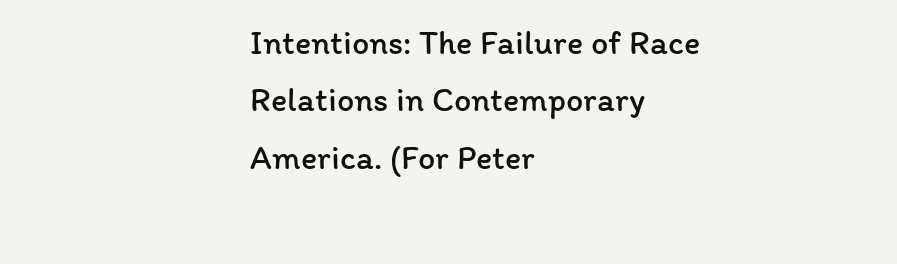Intentions: The Failure of Race Relations in Contemporary America. (For Peter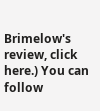Brimelow's review, click here.) You can follow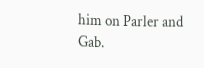him on Parler and Gab.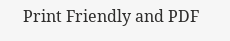Print Friendly and PDF